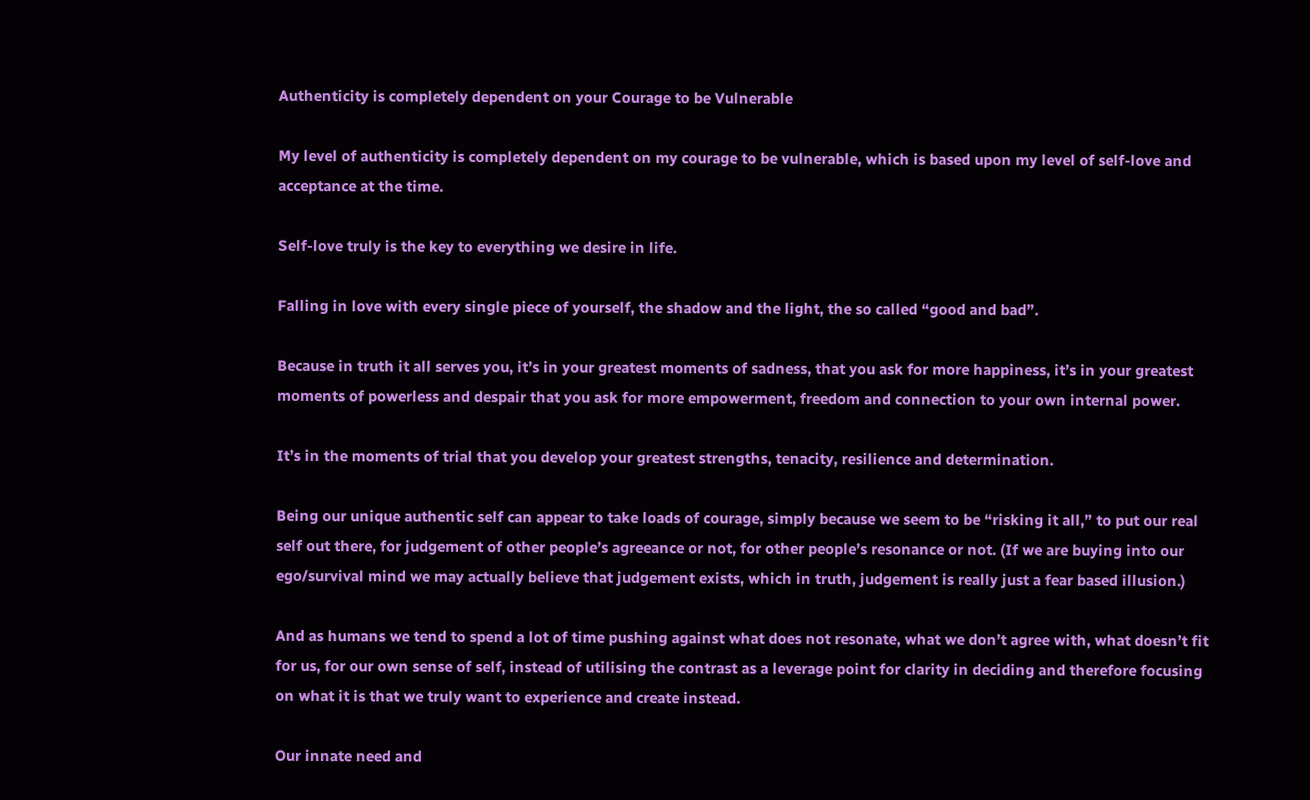Authenticity is completely dependent on your Courage to be Vulnerable

My level of authenticity is completely dependent on my courage to be vulnerable, which is based upon my level of self-love and acceptance at the time.

Self-love truly is the key to everything we desire in life.

Falling in love with every single piece of yourself, the shadow and the light, the so called “good and bad”.

Because in truth it all serves you, it’s in your greatest moments of sadness, that you ask for more happiness, it’s in your greatest moments of powerless and despair that you ask for more empowerment, freedom and connection to your own internal power.

It’s in the moments of trial that you develop your greatest strengths, tenacity, resilience and determination.

Being our unique authentic self can appear to take loads of courage, simply because we seem to be “risking it all,” to put our real self out there, for judgement of other people’s agreeance or not, for other people’s resonance or not. (If we are buying into our ego/survival mind we may actually believe that judgement exists, which in truth, judgement is really just a fear based illusion.)

And as humans we tend to spend a lot of time pushing against what does not resonate, what we don’t agree with, what doesn’t fit for us, for our own sense of self, instead of utilising the contrast as a leverage point for clarity in deciding and therefore focusing on what it is that we truly want to experience and create instead.

Our innate need and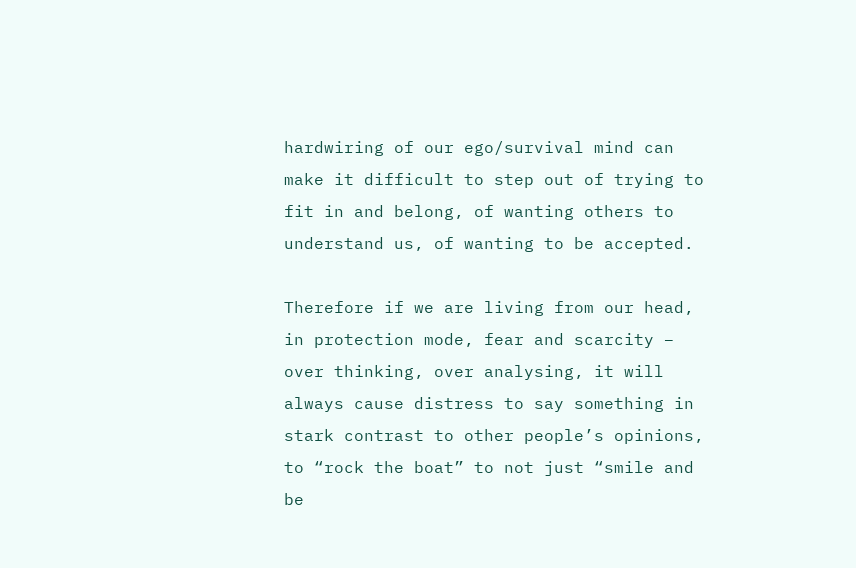hardwiring of our ego/survival mind can make it difficult to step out of trying to fit in and belong, of wanting others to understand us, of wanting to be accepted.

Therefore if we are living from our head, in protection mode, fear and scarcity – over thinking, over analysing, it will always cause distress to say something in stark contrast to other people’s opinions, to “rock the boat” to not just “smile and be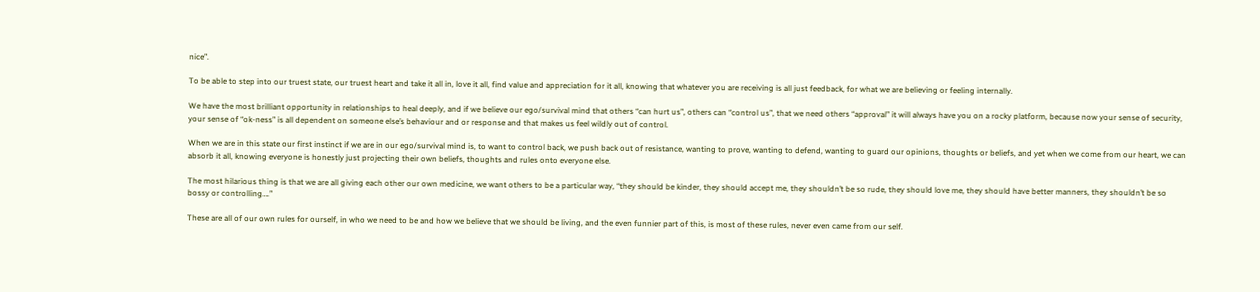nice”.

To be able to step into our truest state, our truest heart and take it all in, love it all, find value and appreciation for it all, knowing that whatever you are receiving is all just feedback, for what we are believing or feeling internally.

We have the most brilliant opportunity in relationships to heal deeply, and if we believe our ego/survival mind that others “can hurt us”, others can “control us”, that we need others “approval” it will always have you on a rocky platform, because now your sense of security, your sense of “ok-ness” is all dependent on someone else’s behaviour and or response and that makes us feel wildly out of control.

When we are in this state our first instinct if we are in our ego/survival mind is, to want to control back, we push back out of resistance, wanting to prove, wanting to defend, wanting to guard our opinions, thoughts or beliefs, and yet when we come from our heart, we can absorb it all, knowing everyone is honestly just projecting their own beliefs, thoughts and rules onto everyone else.

The most hilarious thing is that we are all giving each other our own medicine, we want others to be a particular way, “they should be kinder, they should accept me, they shouldn’t be so rude, they should love me, they should have better manners, they shouldn’t be so bossy or controlling….”

These are all of our own rules for ourself, in who we need to be and how we believe that we should be living, and the even funnier part of this, is most of these rules, never even came from our self.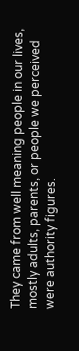They came from well meaning people in our lives, mostly adults, parents, or people we perceived were authority figures.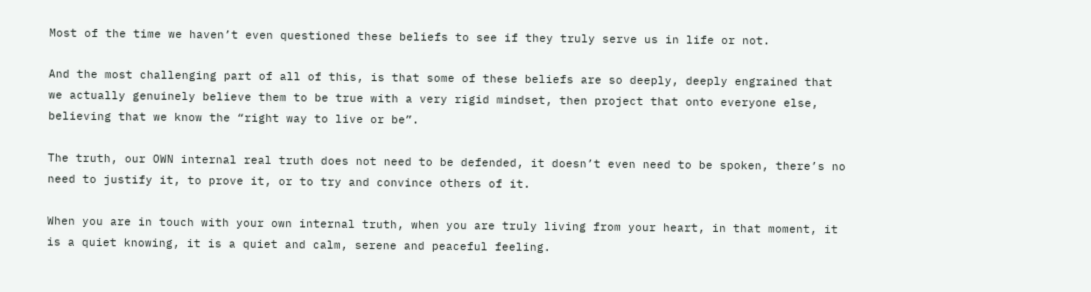Most of the time we haven’t even questioned these beliefs to see if they truly serve us in life or not.

And the most challenging part of all of this, is that some of these beliefs are so deeply, deeply engrained that we actually genuinely believe them to be true with a very rigid mindset, then project that onto everyone else, believing that we know the “right way to live or be”.

The truth, our OWN internal real truth does not need to be defended, it doesn’t even need to be spoken, there’s no need to justify it, to prove it, or to try and convince others of it.

When you are in touch with your own internal truth, when you are truly living from your heart, in that moment, it is a quiet knowing, it is a quiet and calm, serene and peaceful feeling.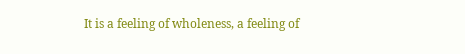It is a feeling of wholeness, a feeling of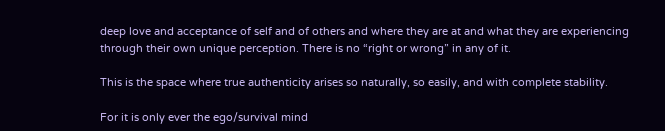deep love and acceptance of self and of others and where they are at and what they are experiencing through their own unique perception. There is no “right or wrong” in any of it.

This is the space where true authenticity arises so naturally, so easily, and with complete stability.

For it is only ever the ego/survival mind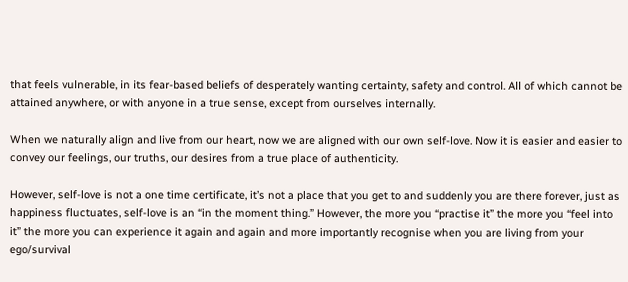that feels vulnerable, in its fear-based beliefs of desperately wanting certainty, safety and control. All of which cannot be attained anywhere, or with anyone in a true sense, except from ourselves internally.

When we naturally align and live from our heart, now we are aligned with our own self-love. Now it is easier and easier to convey our feelings, our truths, our desires from a true place of authenticity.

However, self-love is not a one time certificate, it’s not a place that you get to and suddenly you are there forever, just as happiness fluctuates, self-love is an “in the moment thing.” However, the more you “practise it” the more you “feel into it” the more you can experience it again and again and more importantly recognise when you are living from your ego/survival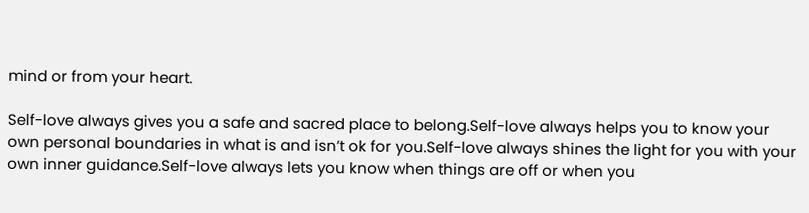mind or from your heart.

Self-love always gives you a safe and sacred place to belong.Self-love always helps you to know your own personal boundaries in what is and isn’t ok for you.Self-love always shines the light for you with your own inner guidance.Self-love always lets you know when things are off or when you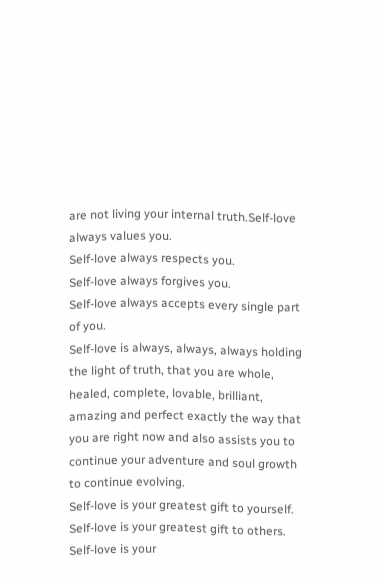are not living your internal truth.Self-love always values you.
Self-love always respects you.
Self-love always forgives you.
Self-love always accepts every single part of you.
Self-love is always, always, always holding the light of truth, that you are whole, healed, complete, lovable, brilliant, amazing and perfect exactly the way that you are right now and also assists you to continue your adventure and soul growth to continue evolving.
Self-love is your greatest gift to yourself.
Self-love is your greatest gift to others.
Self-love is your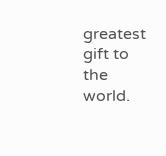greatest gift to the world.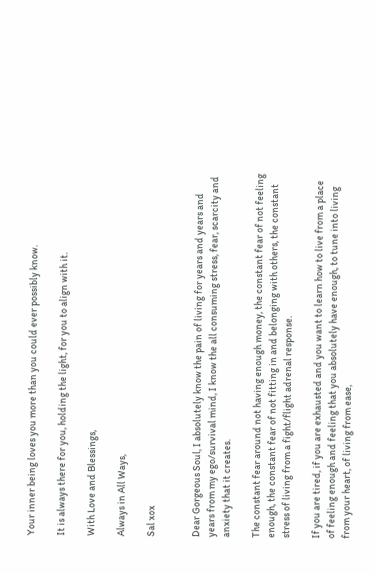Your inner being loves you more than you could ever possibly know.

It is always there for you, holding the light, for you to align with it.

With Love and Blessings,

Always in All Ways,

Sal xox


Dear Gorgeous Soul, I absolutely know the pain of living for years and years and years from my ego/survival mind, I know the all consuming stress, fear, scarcity and anxiety that it creates.

The constant fear around not having enough money, the constant fear of not feeling enough, the constant fear of not fitting in and belonging with others, the constant stress of living from a fight/flight adrenal response.

If you are tired, if you are exhausted and you want to learn how to live from a place of feeling enough and feeling that you absolutely have enough, to tune into living from your heart, of living from ease,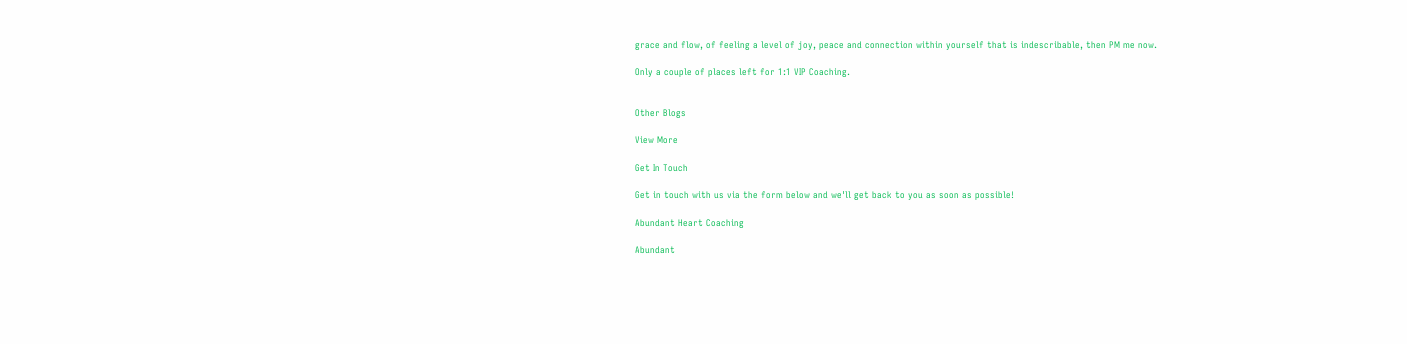grace and flow, of feeling a level of joy, peace and connection within yourself that is indescribable, then PM me now.

Only a couple of places left for 1:1 VIP Coaching.


Other Blogs

View More

Get In Touch

Get in touch with us via the form below and we'll get back to you as soon as possible!

Abundant Heart Coaching

Abundant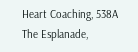Heart Coaching, 538A The Esplanade,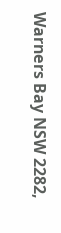Warners Bay NSW 2282,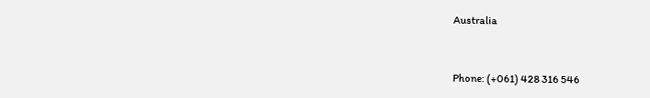Australia


Phone: (+061) 428 316 546